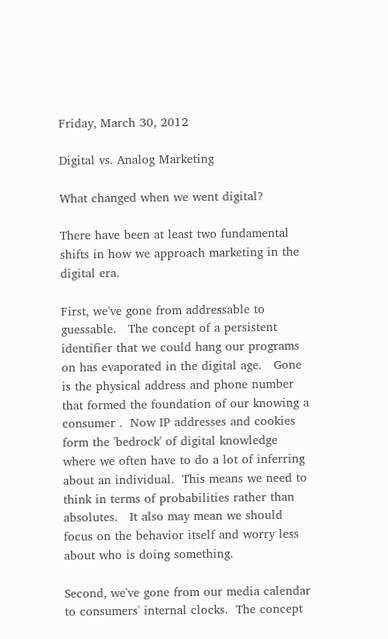Friday, March 30, 2012

Digital vs. Analog Marketing

What changed when we went digital?

There have been at least two fundamental shifts in how we approach marketing in the digital era.

First, we've gone from addressable to guessable.   The concept of a persistent identifier that we could hang our programs on has evaporated in the digital age.   Gone is the physical address and phone number that formed the foundation of our knowing a consumer .  Now IP addresses and cookies form the 'bedrock' of digital knowledge where we often have to do a lot of inferring about an individual.  This means we need to think in terms of probabilities rather than absolutes.   It also may mean we should focus on the behavior itself and worry less about who is doing something.

Second, we've gone from our media calendar to consumers' internal clocks.  The concept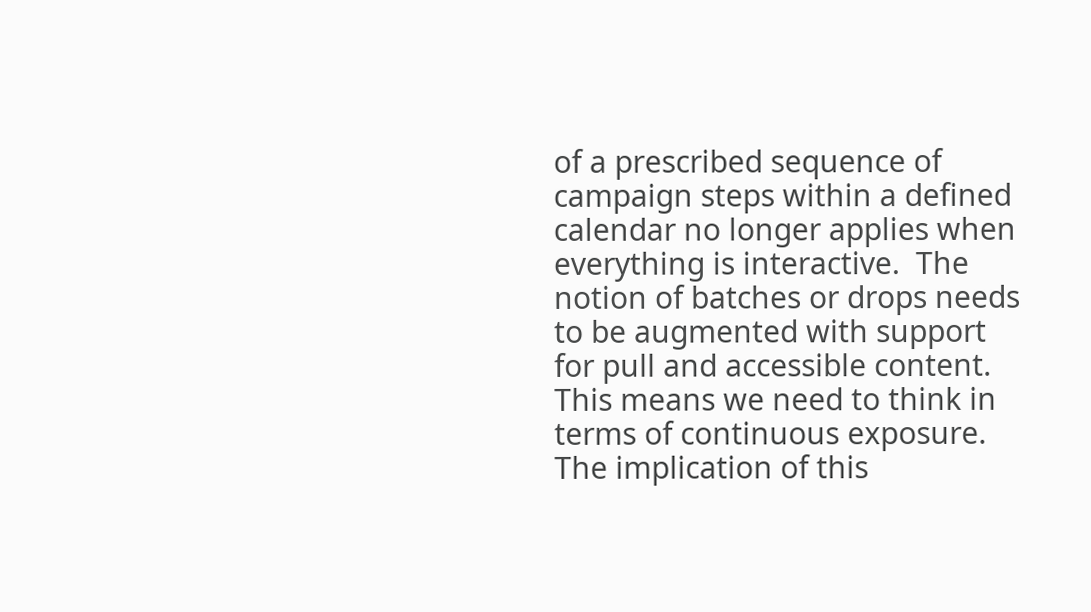of a prescribed sequence of campaign steps within a defined calendar no longer applies when everything is interactive.  The notion of batches or drops needs to be augmented with support for pull and accessible content.  This means we need to think in terms of continuous exposure.  The implication of this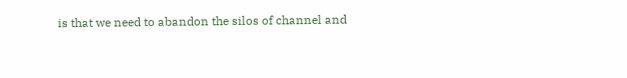is that we need to abandon the silos of channel and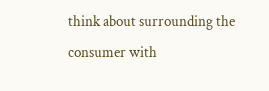think about surrounding the consumer with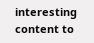interesting content to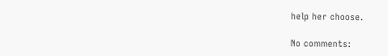help her choose.

No comments: